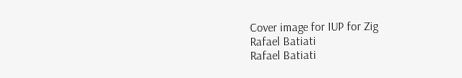Cover image for IUP for Zig
Rafael Batiati
Rafael Batiati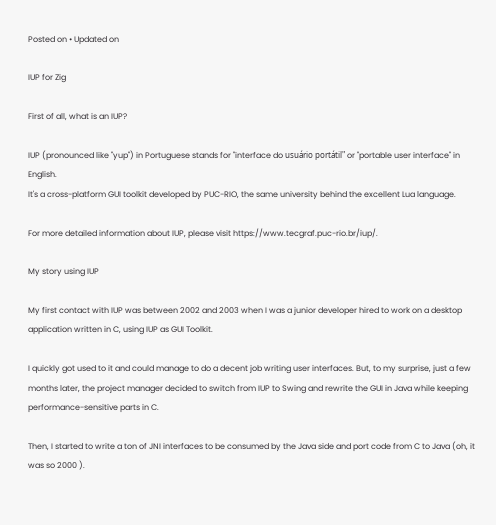Posted on • Updated on

IUP for Zig

First of all, what is an IUP?

IUP (pronounced like "yup") in Portuguese stands for "interface do usuário portátil" or "portable user interface" in English.
It's a cross-platform GUI toolkit developed by PUC-RIO, the same university behind the excellent Lua language.

For more detailed information about IUP, please visit https://www.tecgraf.puc-rio.br/iup/.

My story using IUP

My first contact with IUP was between 2002 and 2003 when I was a junior developer hired to work on a desktop application written in C, using IUP as GUI Toolkit.

I quickly got used to it and could manage to do a decent job writing user interfaces. But, to my surprise, just a few months later, the project manager decided to switch from IUP to Swing and rewrite the GUI in Java while keeping performance-sensitive parts in C.

Then, I started to write a ton of JNI interfaces to be consumed by the Java side and port code from C to Java (oh, it was so 2000 ).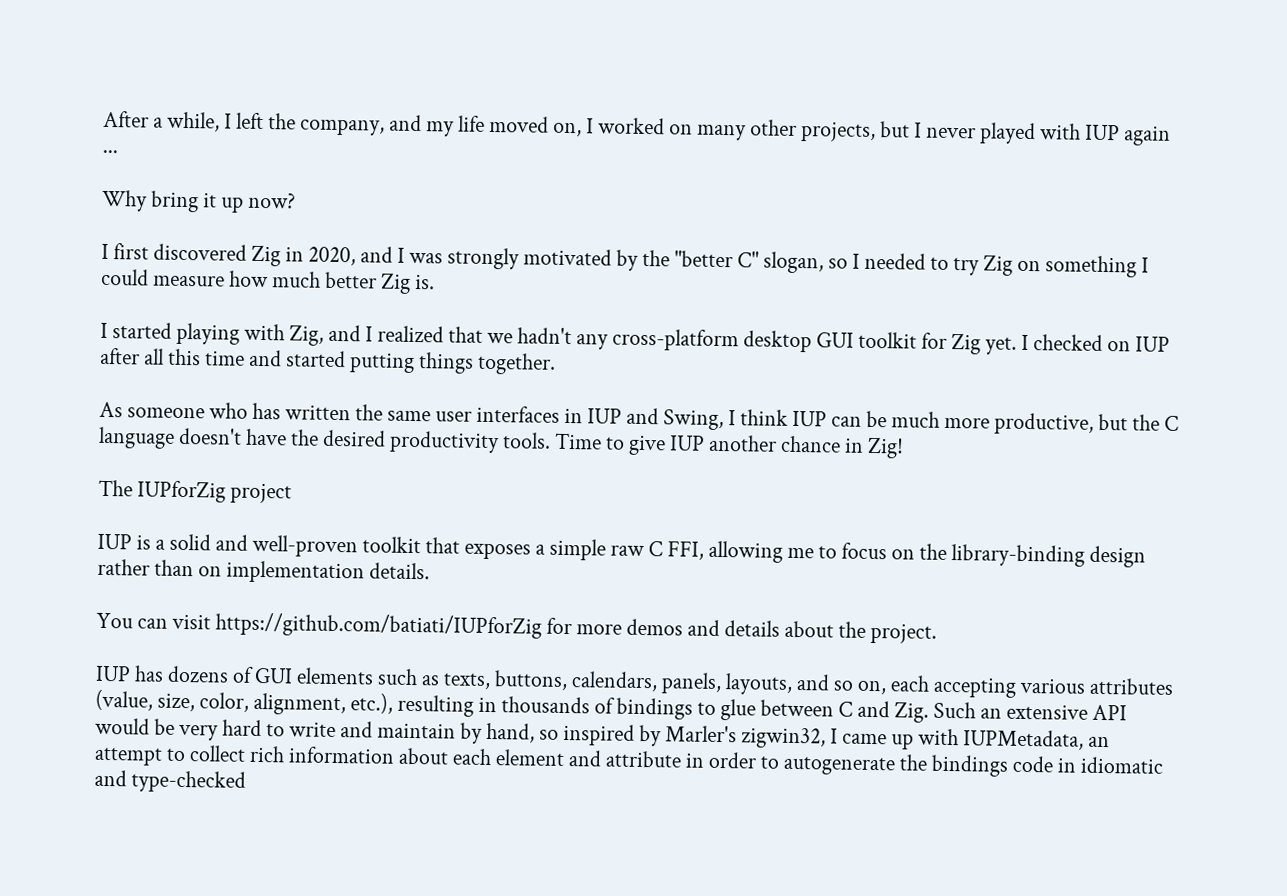After a while, I left the company, and my life moved on, I worked on many other projects, but I never played with IUP again ...

Why bring it up now?

I first discovered Zig in 2020, and I was strongly motivated by the "better C" slogan, so I needed to try Zig on something I could measure how much better Zig is.

I started playing with Zig, and I realized that we hadn't any cross-platform desktop GUI toolkit for Zig yet. I checked on IUP after all this time and started putting things together.

As someone who has written the same user interfaces in IUP and Swing, I think IUP can be much more productive, but the C language doesn't have the desired productivity tools. Time to give IUP another chance in Zig!

The IUPforZig project

IUP is a solid and well-proven toolkit that exposes a simple raw C FFI, allowing me to focus on the library-binding design rather than on implementation details.

You can visit https://github.com/batiati/IUPforZig for more demos and details about the project.

IUP has dozens of GUI elements such as texts, buttons, calendars, panels, layouts, and so on, each accepting various attributes (value, size, color, alignment, etc.), resulting in thousands of bindings to glue between C and Zig. Such an extensive API would be very hard to write and maintain by hand, so inspired by Marler's zigwin32, I came up with IUPMetadata, an attempt to collect rich information about each element and attribute in order to autogenerate the bindings code in idiomatic and type-checked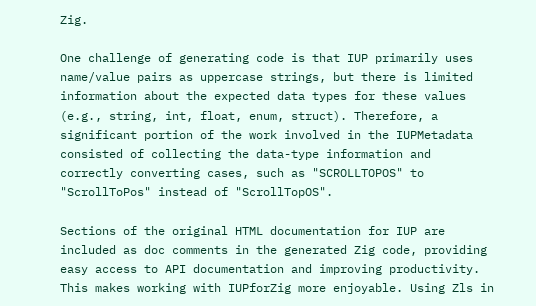Zig.

One challenge of generating code is that IUP primarily uses name/value pairs as uppercase strings, but there is limited information about the expected data types for these values (e.g., string, int, float, enum, struct). Therefore, a significant portion of the work involved in the IUPMetadata consisted of collecting the data-type information and correctly converting cases, such as "SCROLLTOPOS" to "ScrollToPos" instead of "ScrollTopOS".

Sections of the original HTML documentation for IUP are included as doc comments in the generated Zig code, providing easy access to API documentation and improving productivity. This makes working with IUPforZig more enjoyable. Using Zls in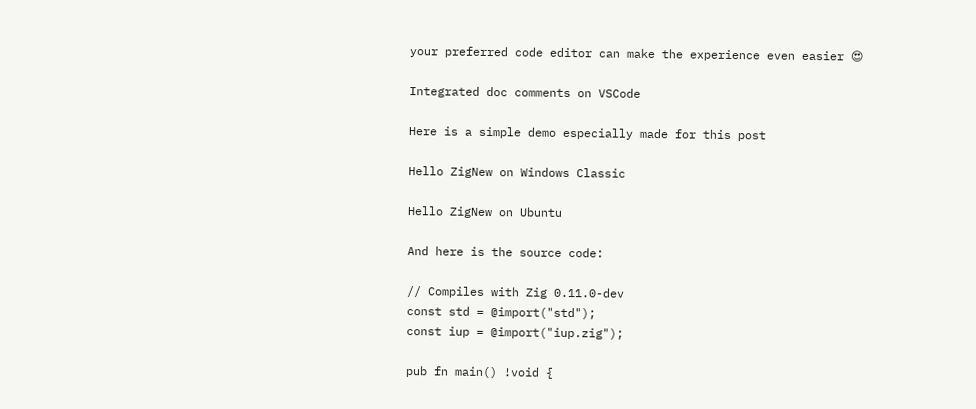your preferred code editor can make the experience even easier 😍

Integrated doc comments on VSCode

Here is a simple demo especially made for this post

Hello ZigNew on Windows Classic

Hello ZigNew on Ubuntu

And here is the source code:

// Compiles with Zig 0.11.0-dev
const std = @import("std");
const iup = @import("iup.zig");

pub fn main() !void {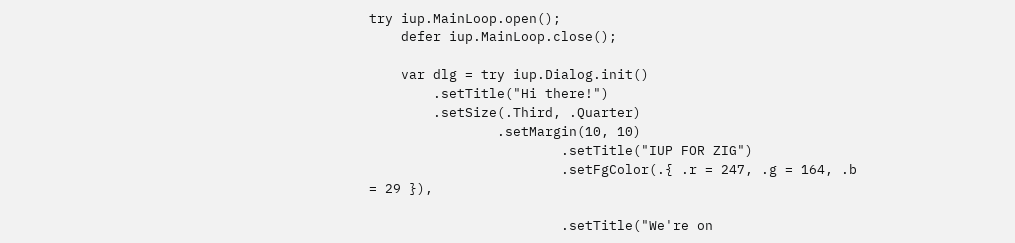try iup.MainLoop.open();
    defer iup.MainLoop.close();

    var dlg = try iup.Dialog.init()
        .setTitle("Hi there!")
        .setSize(.Third, .Quarter)
                .setMargin(10, 10)
                        .setTitle("IUP FOR ZIG")
                        .setFgColor(.{ .r = 247, .g = 164, .b = 29 }),

                        .setTitle("We're on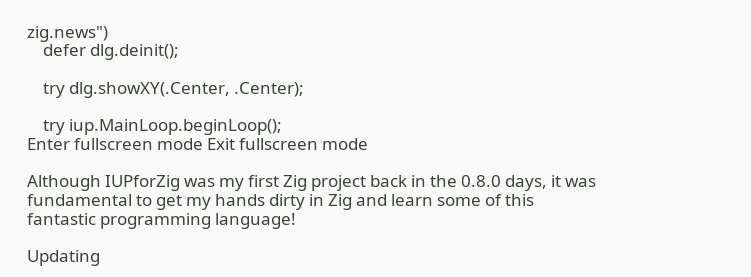zig.news")
    defer dlg.deinit();

    try dlg.showXY(.Center, .Center);

    try iup.MainLoop.beginLoop();
Enter fullscreen mode Exit fullscreen mode

Although IUPforZig was my first Zig project back in the 0.8.0 days, it was fundamental to get my hands dirty in Zig and learn some of this fantastic programming language!

Updating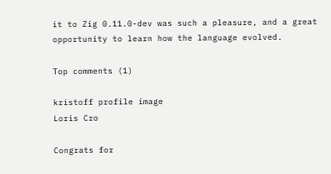it to Zig 0.11.0-dev was such a pleasure, and a great opportunity to learn how the language evolved.

Top comments (1)

kristoff profile image
Loris Cro

Congrats for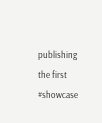publishing the first #showcase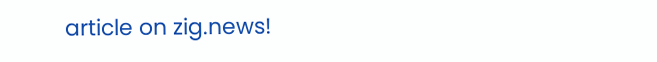article on zig.news!